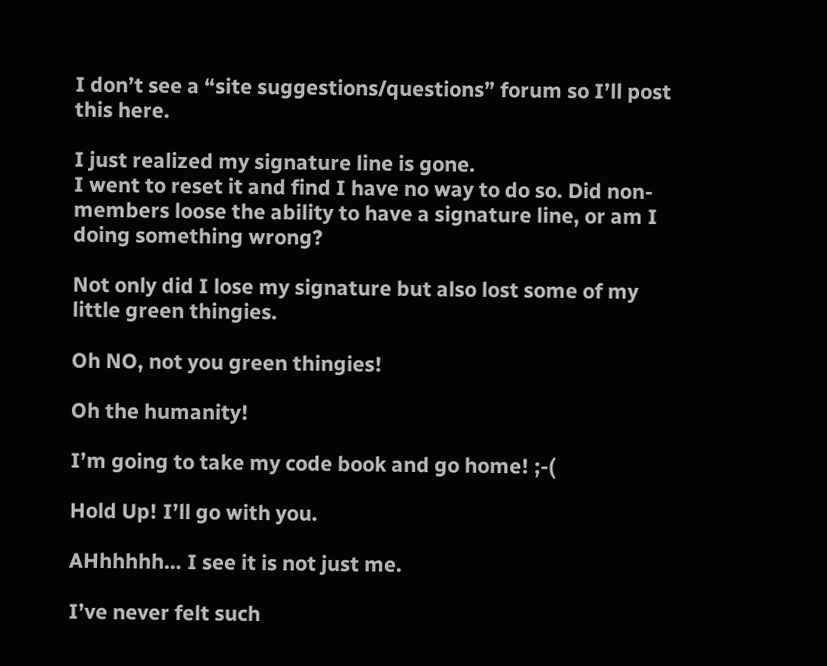I don’t see a “site suggestions/questions” forum so I’ll post this here.

I just realized my signature line is gone.
I went to reset it and find I have no way to do so. Did non-members loose the ability to have a signature line, or am I doing something wrong?

Not only did I lose my signature but also lost some of my little green thingies.

Oh NO, not you green thingies!

Oh the humanity!

I’m going to take my code book and go home! ;-(

Hold Up! I’ll go with you.

AHhhhhh… I see it is not just me.

I’ve never felt such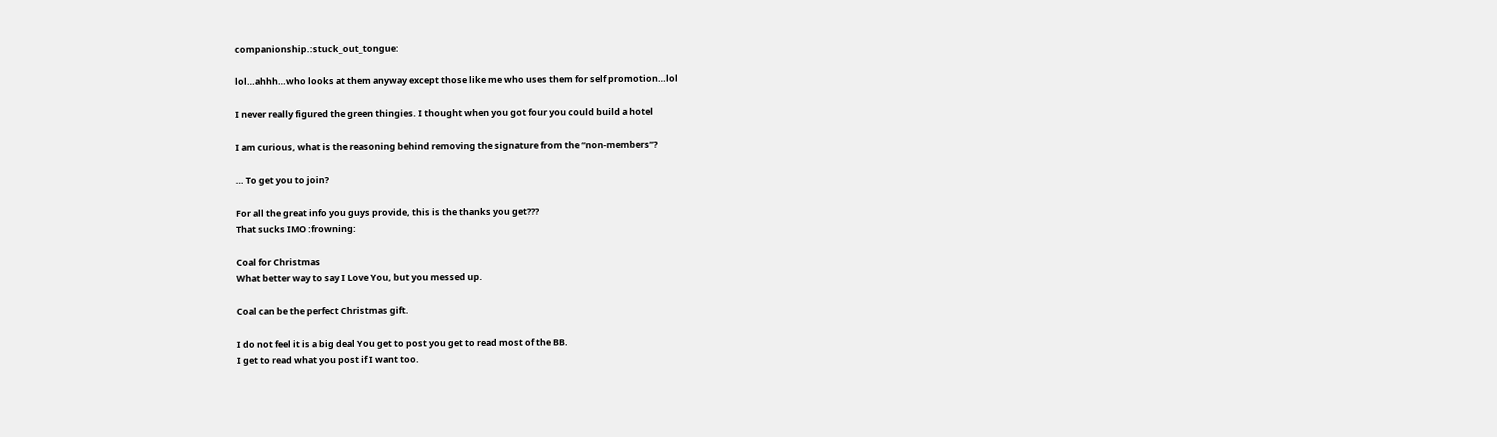companionship.:stuck_out_tongue:

lol…ahhh…who looks at them anyway except those like me who uses them for self promotion…lol

I never really figured the green thingies. I thought when you got four you could build a hotel

I am curious, what is the reasoning behind removing the signature from the “non-members”?

… To get you to join?

For all the great info you guys provide, this is the thanks you get???
That sucks IMO :frowning:

Coal for Christmas
What better way to say I Love You, but you messed up.

Coal can be the perfect Christmas gift.

I do not feel it is a big deal You get to post you get to read most of the BB.
I get to read what you post if I want too.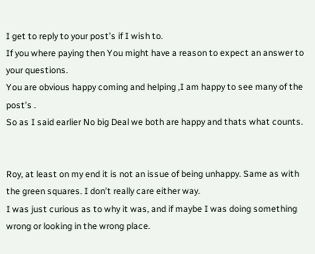I get to reply to your post’s if I wish to.
If you where paying then You might have a reason to expect an answer to your questions.
You are obvious happy coming and helping ,I am happy to see many of the post’s .
So as I said earlier No big Deal we both are happy and thats what counts.


Roy, at least on my end it is not an issue of being unhappy. Same as with the green squares. I don’t really care either way.
I was just curious as to why it was, and if maybe I was doing something wrong or looking in the wrong place.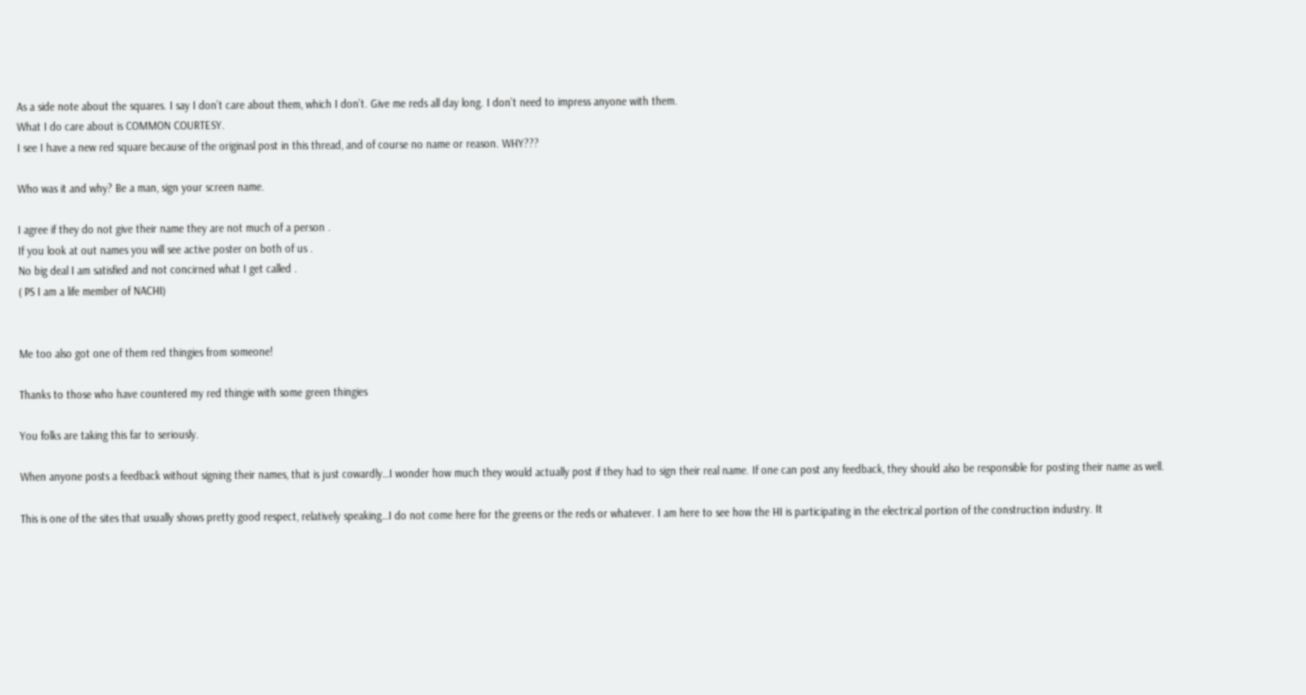As a side note about the squares. I say I don’t care about them, which I don’t. Give me reds all day long. I don’t need to impress anyone with them.
What I do care about is COMMON COURTESY.
I see I have a new red square because of the originasl post in this thread, and of course no name or reason. WHY???

Who was it and why? Be a man, sign your screen name.

I agree if they do not give their name they are not much of a person .
If you look at out names you will see active poster on both of us .
No big deal I am satisfied and not concirned what I get called .
( PS I am a life member of NACHI)


Me too also got one of them red thingies from someone!

Thanks to those who have countered my red thingie with some green thingies

You folks are taking this far to seriously.

When anyone posts a feedback without signing their names, that is just cowardly…I wonder how much they would actually post if they had to sign their real name. If one can post any feedback, they should also be responsible for posting their name as well.

This is one of the sites that usually shows pretty good respect, relatively speaking…I do not come here for the greens or the reds or whatever. I am here to see how the HI is participating in the electrical portion of the construction industry. It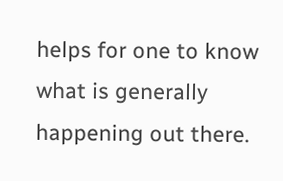helps for one to know what is generally happening out there.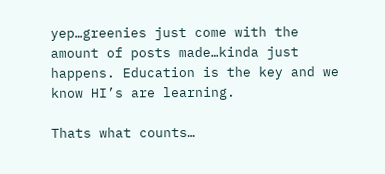yep…greenies just come with the amount of posts made…kinda just happens. Education is the key and we know HI’s are learning.

Thats what counts…